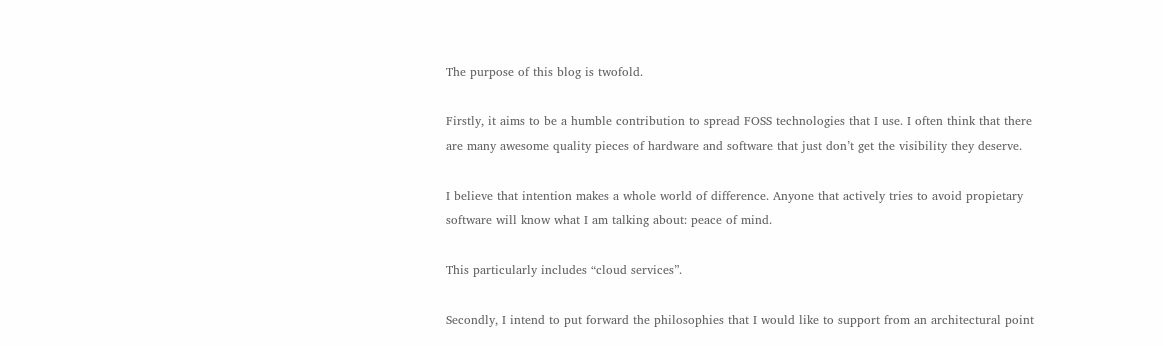The purpose of this blog is twofold.

Firstly, it aims to be a humble contribution to spread FOSS technologies that I use. I often think that there are many awesome quality pieces of hardware and software that just don’t get the visibility they deserve.

I believe that intention makes a whole world of difference. Anyone that actively tries to avoid propietary software will know what I am talking about: peace of mind.

This particularly includes “cloud services”.

Secondly, I intend to put forward the philosophies that I would like to support from an architectural point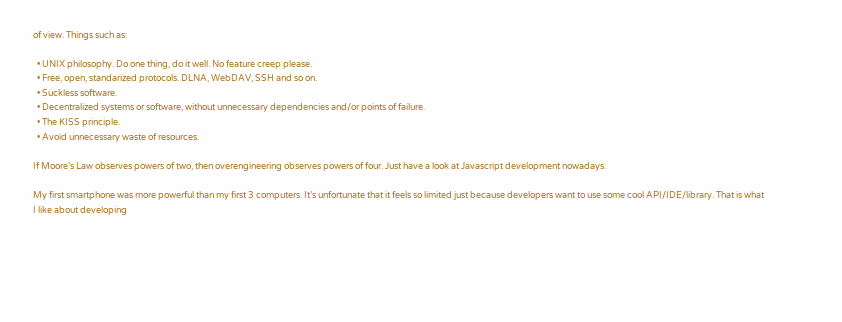of view. Things such as:

  • UNIX philosophy. Do one thing, do it well. No feature creep please.
  • Free, open, standarized protocols. DLNA, WebDAV, SSH and so on.
  • Suckless software.
  • Decentralized systems or software, without unnecessary dependencies and/or points of failure.
  • The KISS principle.
  • Avoid unnecessary waste of resources.

If Moore’s Law observes powers of two, then overengineering observes powers of four. Just have a look at Javascript development nowadays.

My first smartphone was more powerful than my first 3 computers. It’s unfortunate that it feels so limited just because developers want to use some cool API/IDE/library. That is what I like about developing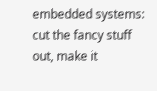embedded systems: cut the fancy stuff out, make it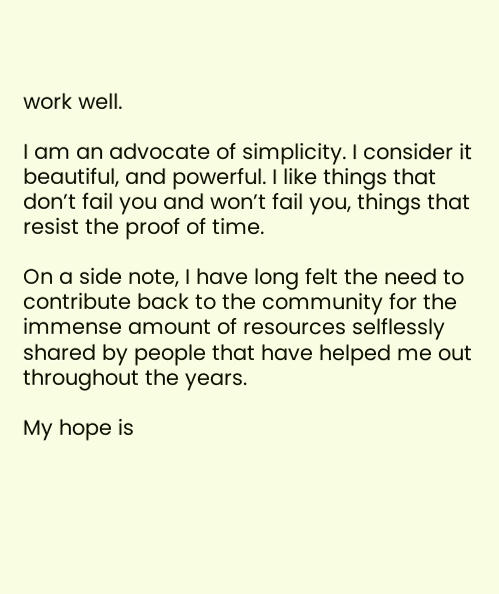work well.

I am an advocate of simplicity. I consider it beautiful, and powerful. I like things that don’t fail you and won’t fail you, things that resist the proof of time.

On a side note, I have long felt the need to contribute back to the community for the immense amount of resources selflessly shared by people that have helped me out throughout the years.

My hope is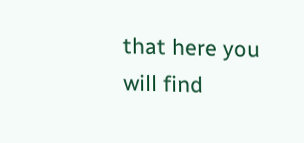that here you will find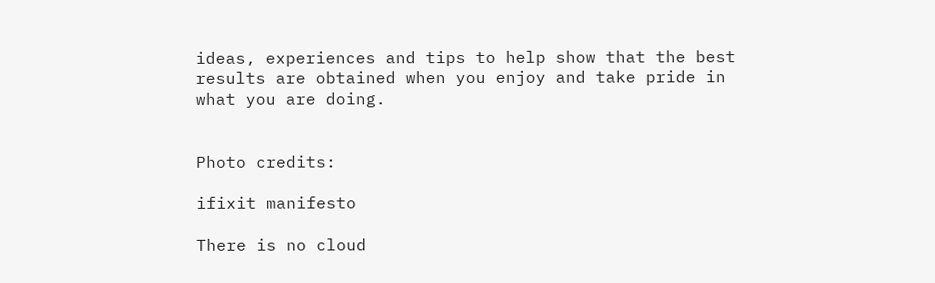ideas, experiences and tips to help show that the best results are obtained when you enjoy and take pride in what you are doing.


Photo credits:

ifixit manifesto

There is no cloud